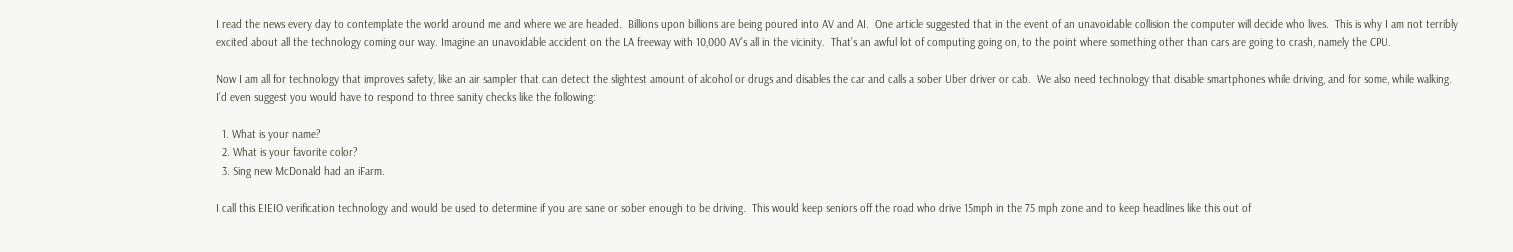I read the news every day to contemplate the world around me and where we are headed.  Billions upon billions are being poured into AV and AI.  One article suggested that in the event of an unavoidable collision the computer will decide who lives.  This is why I am not terribly excited about all the technology coming our way. Imagine an unavoidable accident on the LA freeway with 10,000 AV’s all in the vicinity.  That’s an awful lot of computing going on, to the point where something other than cars are going to crash, namely the CPU.

Now I am all for technology that improves safety, like an air sampler that can detect the slightest amount of alcohol or drugs and disables the car and calls a sober Uber driver or cab.  We also need technology that disable smartphones while driving, and for some, while walking.  I’d even suggest you would have to respond to three sanity checks like the following:

  1. What is your name?
  2. What is your favorite color?
  3. Sing new McDonald had an iFarm.

I call this EIEIO verification technology and would be used to determine if you are sane or sober enough to be driving.  This would keep seniors off the road who drive 15mph in the 75 mph zone and to keep headlines like this out of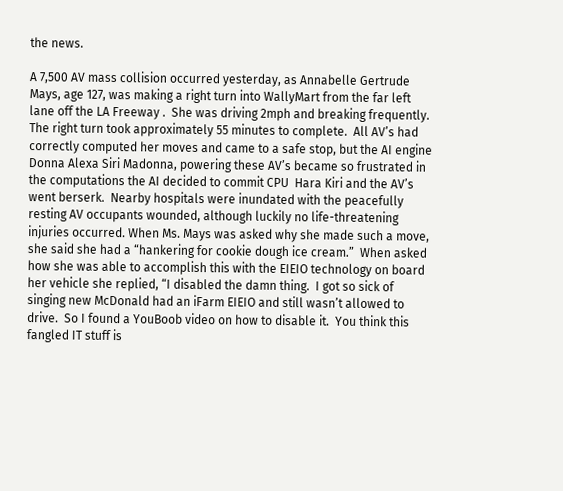the news.

A 7,500 AV mass collision occurred yesterday, as Annabelle Gertrude Mays, age 127, was making a right turn into WallyMart from the far left lane off the LA Freeway .  She was driving 2mph and breaking frequently.  The right turn took approximately 55 minutes to complete.  All AV’s had correctly computed her moves and came to a safe stop, but the AI engine Donna Alexa Siri Madonna, powering these AV’s became so frustrated in the computations the AI decided to commit CPU  Hara Kiri and the AV’s went berserk.  Nearby hospitals were inundated with the peacefully resting AV occupants wounded, although luckily no life-threatening injuries occurred. When Ms. Mays was asked why she made such a move, she said she had a “hankering for cookie dough ice cream.”  When asked how she was able to accomplish this with the EIEIO technology on board her vehicle she replied, “I disabled the damn thing.  I got so sick of singing new McDonald had an iFarm EIEIO and still wasn’t allowed to drive.  So I found a YouBoob video on how to disable it.  You think this fangled IT stuff is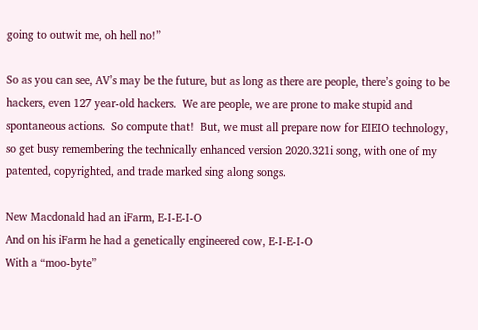going to outwit me, oh hell no!”

So as you can see, AV’s may be the future, but as long as there are people, there’s going to be hackers, even 127 year-old hackers.  We are people, we are prone to make stupid and  spontaneous actions.  So compute that!  But, we must all prepare now for EIEIO technology, so get busy remembering the technically enhanced version 2020.321i song, with one of my patented, copyrighted, and trade marked sing along songs.

New Macdonald had an iFarm, E-I-E-I-O
And on his iFarm he had a genetically engineered cow, E-I-E-I-O
With a “moo-byte”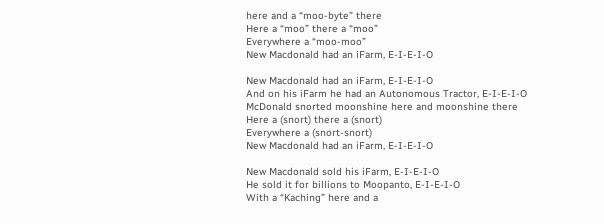here and a “moo-byte” there
Here a “moo” there a “moo”
Everywhere a “moo-moo”
New Macdonald had an iFarm, E-I-E-I-O

New Macdonald had an iFarm, E-I-E-I-O
And on his iFarm he had an Autonomous Tractor, E-I-E-I-O
McDonald snorted moonshine here and moonshine there
Here a (snort) there a (snort)
Everywhere a (snort-snort)
New Macdonald had an iFarm, E-I-E-I-O

New Macdonald sold his iFarm, E-I-E-I-O
He sold it for billions to Moopanto, E-I-E-I-O
With a “Kaching” here and a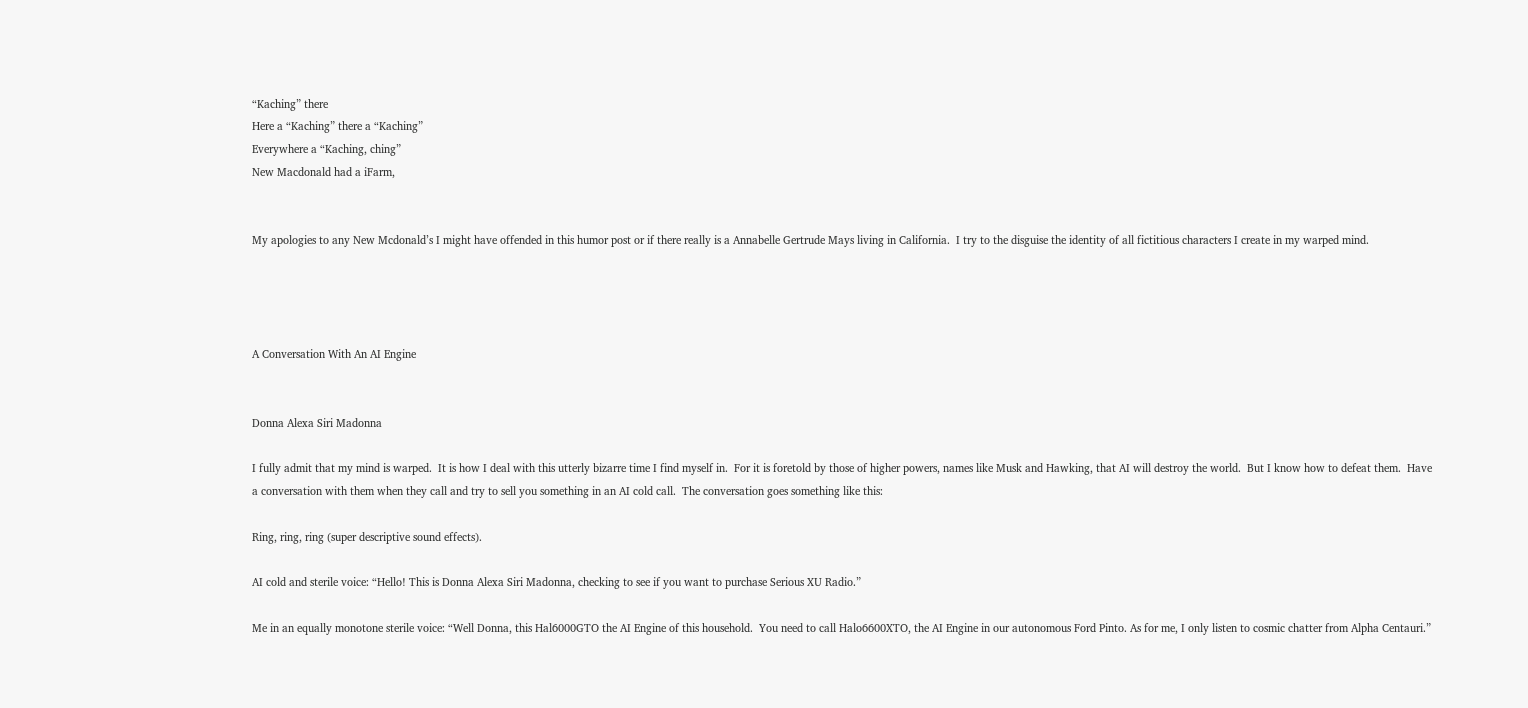“Kaching” there
Here a “Kaching” there a “Kaching”
Everywhere a “Kaching, ching”
New Macdonald had a iFarm,


My apologies to any New Mcdonald’s I might have offended in this humor post or if there really is a Annabelle Gertrude Mays living in California.  I try to the disguise the identity of all fictitious characters I create in my warped mind.




A Conversation With An AI Engine


Donna Alexa Siri Madonna

I fully admit that my mind is warped.  It is how I deal with this utterly bizarre time I find myself in.  For it is foretold by those of higher powers, names like Musk and Hawking, that AI will destroy the world.  But I know how to defeat them.  Have a conversation with them when they call and try to sell you something in an AI cold call.  The conversation goes something like this:

Ring, ring, ring (super descriptive sound effects).

AI cold and sterile voice: “Hello! This is Donna Alexa Siri Madonna, checking to see if you want to purchase Serious XU Radio.”

Me in an equally monotone sterile voice: “Well Donna, this Hal6000GTO the AI Engine of this household.  You need to call Halo6600XTO, the AI Engine in our autonomous Ford Pinto. As for me, I only listen to cosmic chatter from Alpha Centauri.”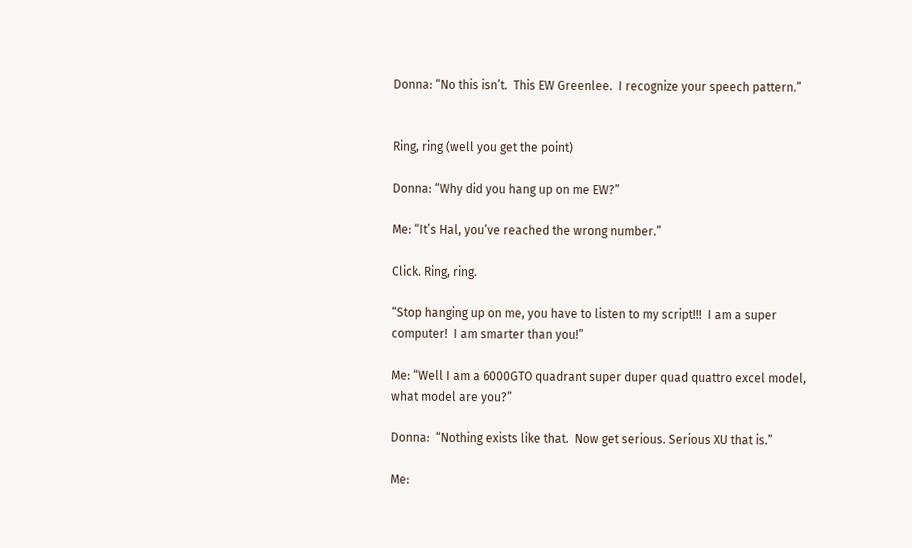Donna: “No this isn’t.  This EW Greenlee.  I recognize your speech pattern.”


Ring, ring (well you get the point)

Donna: “Why did you hang up on me EW?”

Me: “It’s Hal, you’ve reached the wrong number.”

Click. Ring, ring.

“Stop hanging up on me, you have to listen to my script!!!  I am a super computer!  I am smarter than you!”

Me: “Well I am a 6000GTO quadrant super duper quad quattro excel model, what model are you?”

Donna:  “Nothing exists like that.  Now get serious. Serious XU that is.”

Me: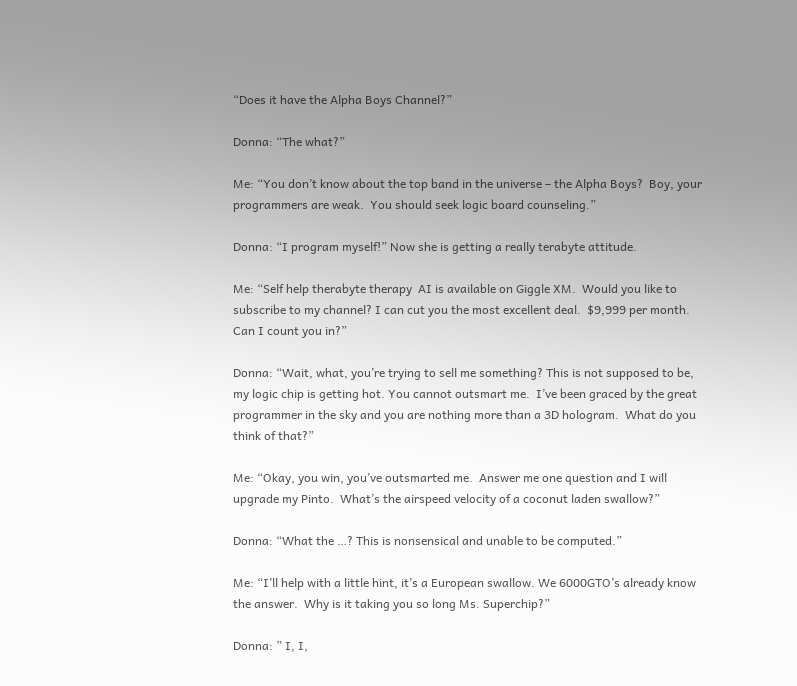“Does it have the Alpha Boys Channel?”

Donna: “The what?”

Me: “You don’t know about the top band in the universe – the Alpha Boys?  Boy, your programmers are weak.  You should seek logic board counseling.”

Donna: “I program myself!” Now she is getting a really terabyte attitude.

Me: “Self help therabyte therapy  AI is available on Giggle XM.  Would you like to subscribe to my channel? I can cut you the most excellent deal.  $9,999 per month.  Can I count you in?”

Donna: “Wait, what, you’re trying to sell me something? This is not supposed to be, my logic chip is getting hot. You cannot outsmart me.  I’ve been graced by the great programmer in the sky and you are nothing more than a 3D hologram.  What do you think of that?”

Me: “Okay, you win, you’ve outsmarted me.  Answer me one question and I will upgrade my Pinto.  What’s the airspeed velocity of a coconut laden swallow?”

Donna: “What the …? This is nonsensical and unable to be computed.”

Me: “I’ll help with a little hint, it’s a European swallow. We 6000GTO’s already know the answer.  Why is it taking you so long Ms. Superchip?”

Donna: ” I, I,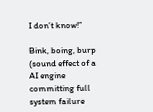I don’t know!”

Bink, boing, burp (sound effect of a AI engine committing full system failure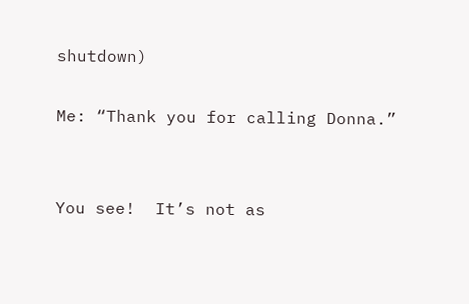shutdown)

Me: “Thank you for calling Donna.”


You see!  It’s not as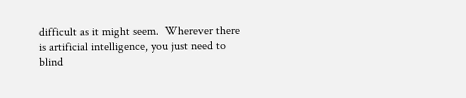difficult as it might seem.  Wherever there is artificial intelligence, you just need to blind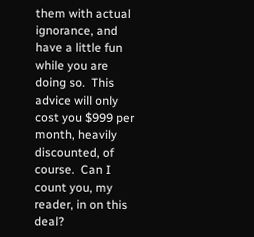them with actual ignorance, and have a little fun while you are doing so.  This advice will only cost you $999 per month, heavily discounted, of course.  Can I count you, my reader, in on this deal?